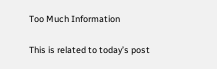Too Much Information

This is related to today’s post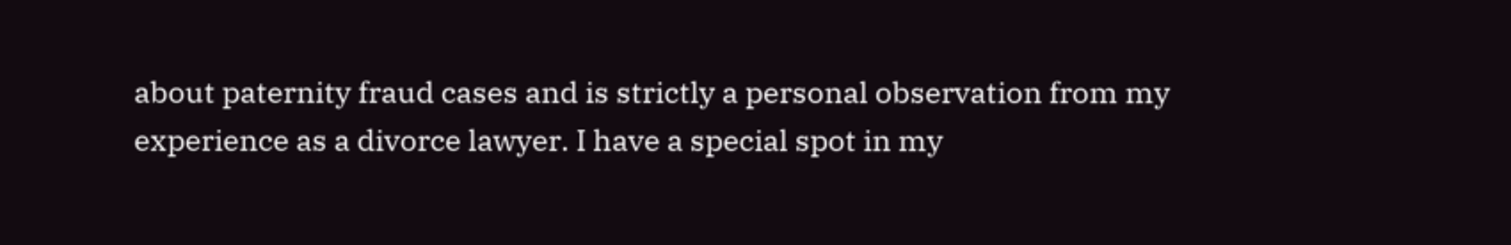about paternity fraud cases and is strictly a personal observation from my experience as a divorce lawyer. I have a special spot in my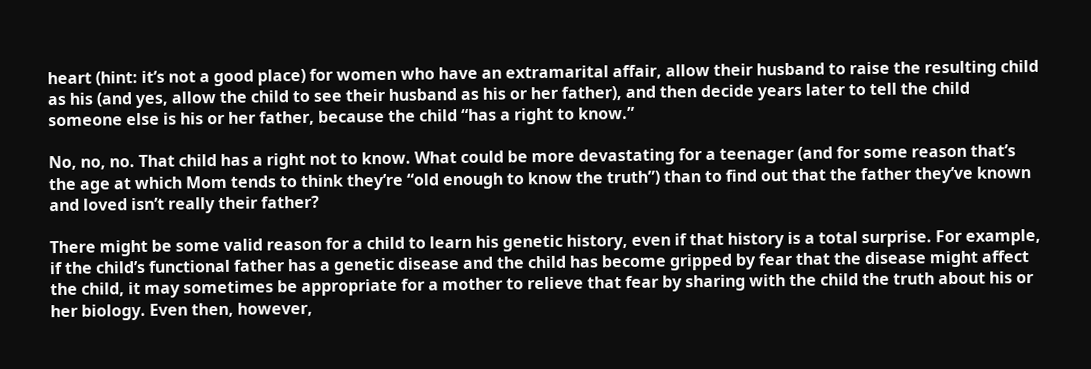heart (hint: it’s not a good place) for women who have an extramarital affair, allow their husband to raise the resulting child as his (and yes, allow the child to see their husband as his or her father), and then decide years later to tell the child someone else is his or her father, because the child “has a right to know.”

No, no, no. That child has a right not to know. What could be more devastating for a teenager (and for some reason that’s the age at which Mom tends to think they’re “old enough to know the truth”) than to find out that the father they’ve known and loved isn’t really their father?

There might be some valid reason for a child to learn his genetic history, even if that history is a total surprise. For example, if the child’s functional father has a genetic disease and the child has become gripped by fear that the disease might affect the child, it may sometimes be appropriate for a mother to relieve that fear by sharing with the child the truth about his or her biology. Even then, however,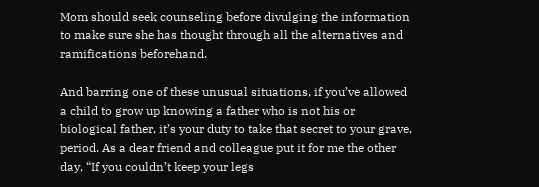Mom should seek counseling before divulging the information to make sure she has thought through all the alternatives and ramifications beforehand.

And barring one of these unusual situations, if you’ve allowed a child to grow up knowing a father who is not his or biological father, it’s your duty to take that secret to your grave, period. As a dear friend and colleague put it for me the other day, “If you couldn’t keep your legs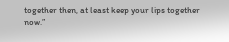together then, at least keep your lips together now.”